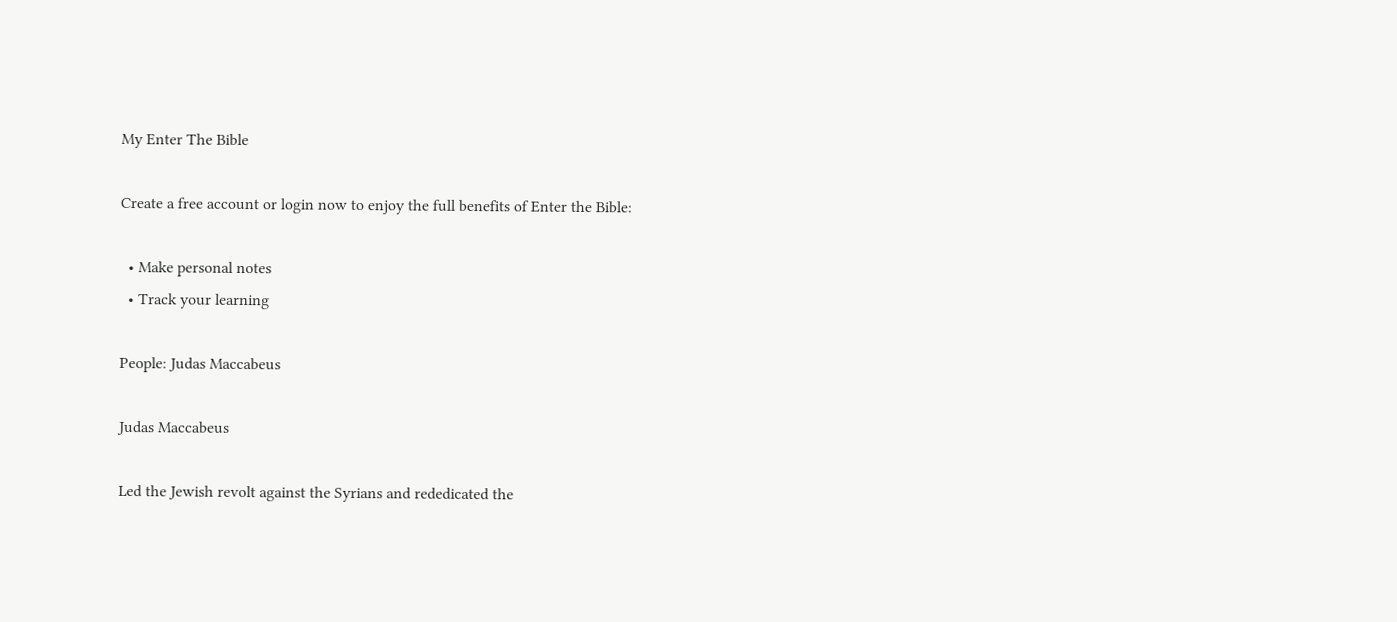My Enter The Bible

Create a free account or login now to enjoy the full benefits of Enter the Bible:

  • Make personal notes
  • Track your learning

People: Judas Maccabeus

Judas Maccabeus

Led the Jewish revolt against the Syrians and rededicated the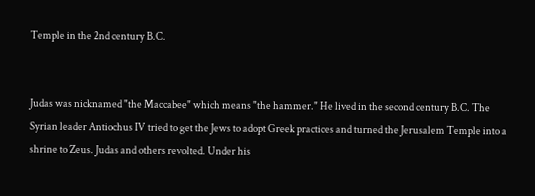Temple in the 2nd century B.C.


Judas was nicknamed "the Maccabee" which means "the hammer." He lived in the second century B.C. The Syrian leader Antiochus IV tried to get the Jews to adopt Greek practices and turned the Jerusalem Temple into a shrine to Zeus. Judas and others revolted. Under his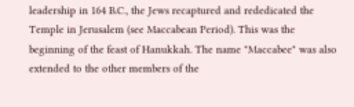leadership in 164 B.C., the Jews recaptured and rededicated the Temple in Jerusalem (see Maccabean Period). This was the beginning of the feast of Hanukkah. The name "Maccabee" was also extended to the other members of the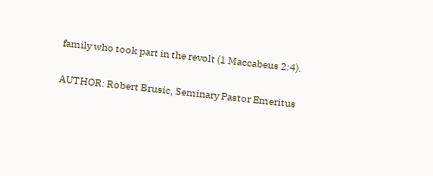family who took part in the revolt (1 Maccabeus 2:4).

AUTHOR: Robert Brusic, Seminary Pastor Emeritus